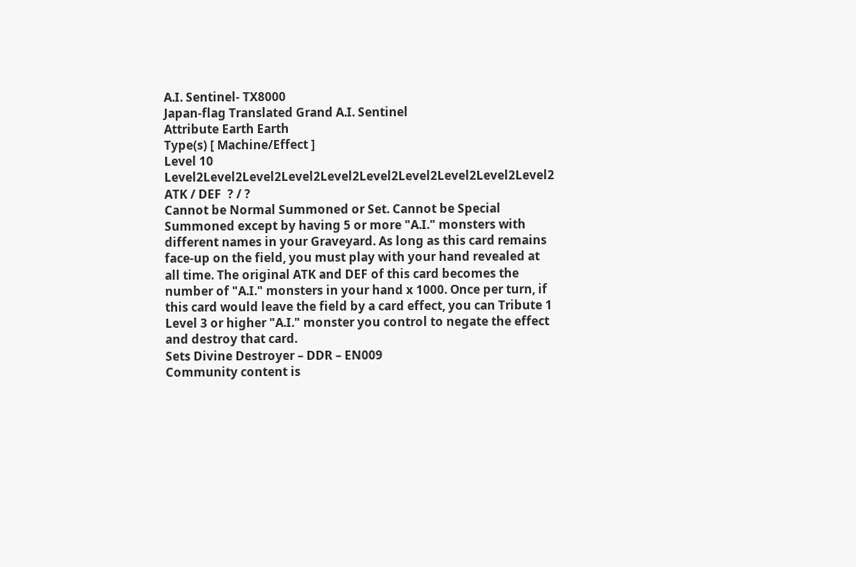A.I. Sentinel- TX8000
Japan-flag Translated Grand A.I. Sentinel
Attribute Earth Earth
Type(s) [ Machine/Effect ]
Level 10 Level2Level2Level2Level2Level2Level2Level2Level2Level2Level2
ATK / DEF  ? / ?
Cannot be Normal Summoned or Set. Cannot be Special Summoned except by having 5 or more "A.I." monsters with different names in your Graveyard. As long as this card remains face-up on the field, you must play with your hand revealed at all time. The original ATK and DEF of this card becomes the number of "A.I." monsters in your hand x 1000. Once per turn, if this card would leave the field by a card effect, you can Tribute 1 Level 3 or higher "A.I." monster you control to negate the effect and destroy that card.
Sets Divine Destroyer – DDR – EN009
Community content is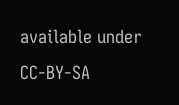available under CC-BY-SA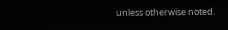unless otherwise noted.